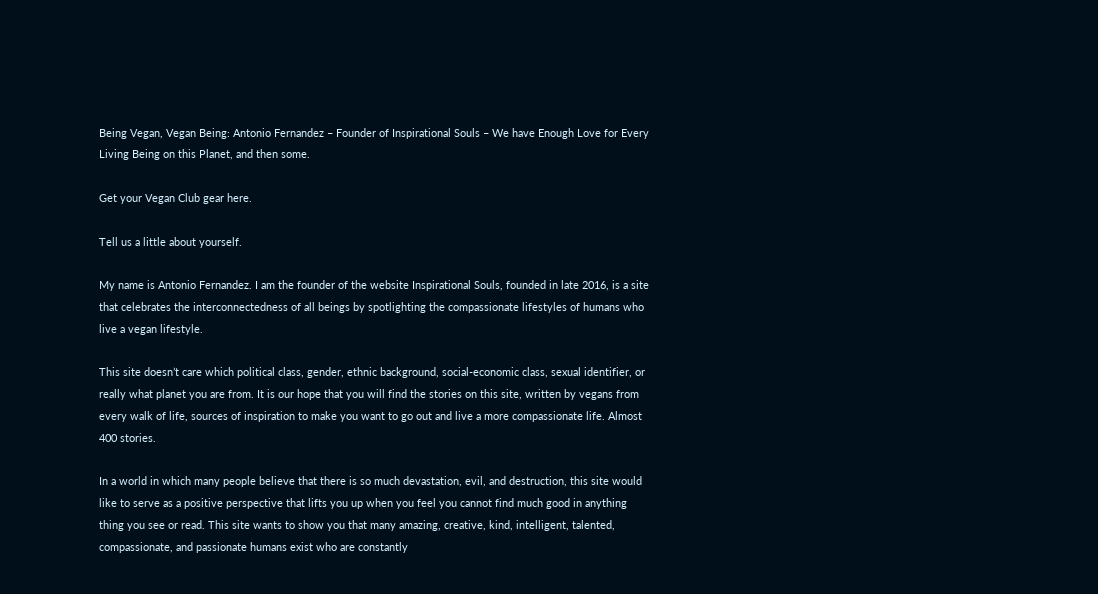Being Vegan, Vegan Being: Antonio Fernandez – Founder of Inspirational Souls – We have Enough Love for Every Living Being on this Planet, and then some.

Get your Vegan Club gear here.

Tell us a little about yourself.

My name is Antonio Fernandez. I am the founder of the website Inspirational Souls, founded in late 2016, is a site that celebrates the interconnectedness of all beings by spotlighting the compassionate lifestyles of humans who live a vegan lifestyle.

This site doesn’t care which political class, gender, ethnic background, social-economic class, sexual identifier, or really what planet you are from. It is our hope that you will find the stories on this site, written by vegans from every walk of life, sources of inspiration to make you want to go out and live a more compassionate life. Almost 400 stories.

In a world in which many people believe that there is so much devastation, evil, and destruction, this site would like to serve as a positive perspective that lifts you up when you feel you cannot find much good in anything thing you see or read. This site wants to show you that many amazing, creative, kind, intelligent, talented, compassionate, and passionate humans exist who are constantly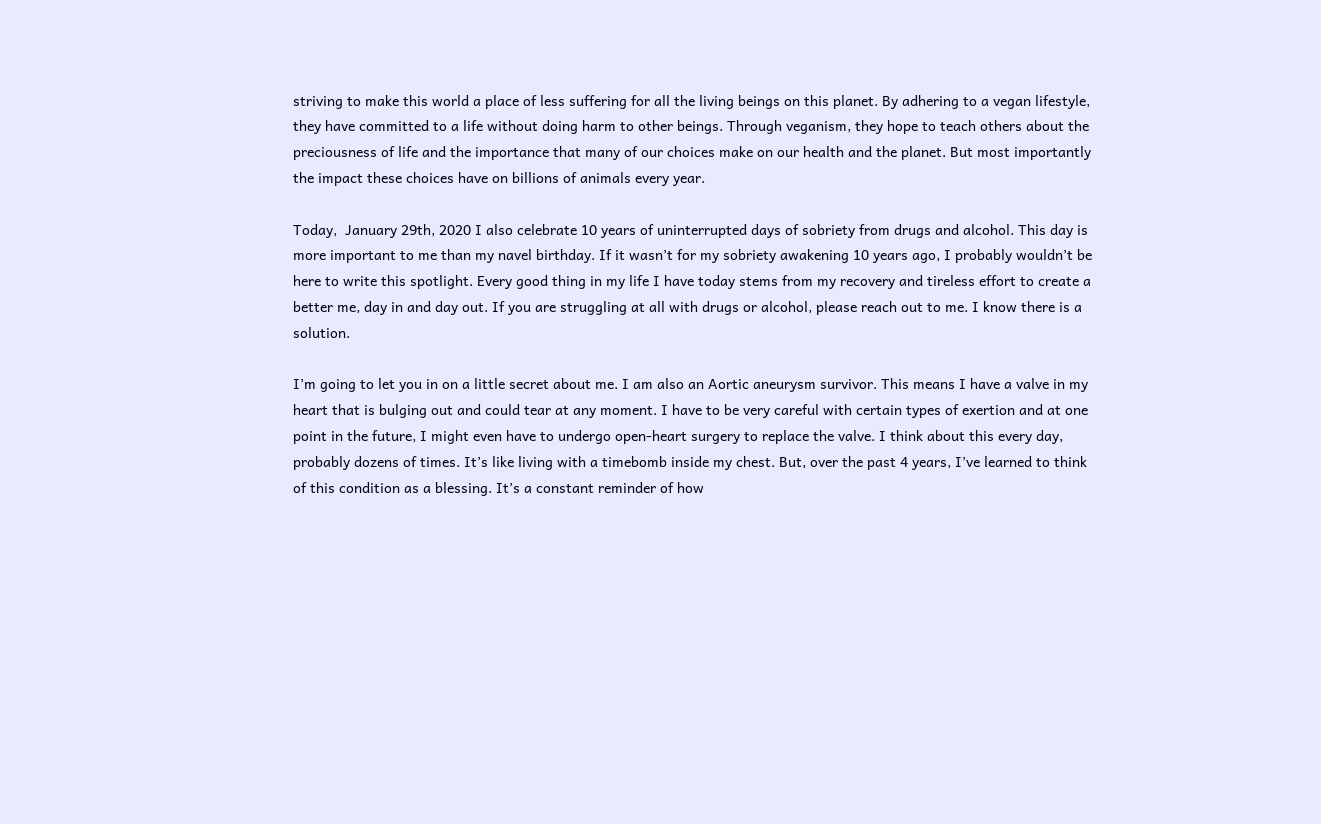striving to make this world a place of less suffering for all the living beings on this planet. By adhering to a vegan lifestyle, they have committed to a life without doing harm to other beings. Through veganism, they hope to teach others about the preciousness of life and the importance that many of our choices make on our health and the planet. But most importantly the impact these choices have on billions of animals every year.

Today,  January 29th, 2020 I also celebrate 10 years of uninterrupted days of sobriety from drugs and alcohol. This day is more important to me than my navel birthday. If it wasn’t for my sobriety awakening 10 years ago, I probably wouldn’t be here to write this spotlight. Every good thing in my life I have today stems from my recovery and tireless effort to create a better me, day in and day out. If you are struggling at all with drugs or alcohol, please reach out to me. I know there is a solution.

I’m going to let you in on a little secret about me. I am also an Aortic aneurysm survivor. This means I have a valve in my heart that is bulging out and could tear at any moment. I have to be very careful with certain types of exertion and at one point in the future, I might even have to undergo open-heart surgery to replace the valve. I think about this every day, probably dozens of times. It’s like living with a timebomb inside my chest. But, over the past 4 years, I’ve learned to think of this condition as a blessing. It’s a constant reminder of how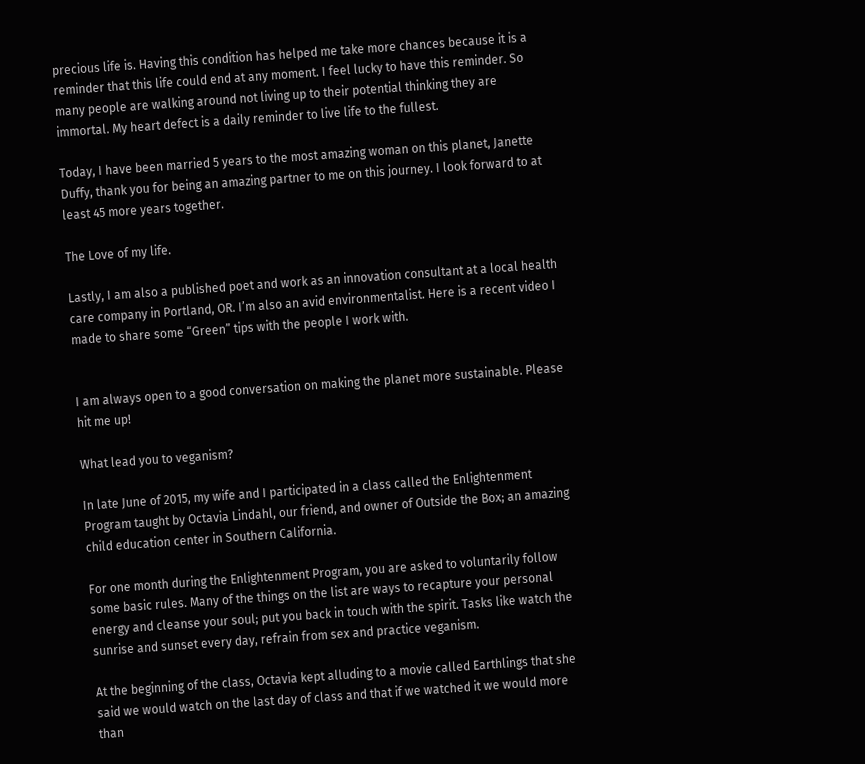precious life is. Having this condition has helped me take more chances because it is a reminder that this life could end at any moment. I feel lucky to have this reminder. So many people are walking around not living up to their potential thinking they are immortal. My heart defect is a daily reminder to live life to the fullest.

Today, I have been married 5 years to the most amazing woman on this planet, Janette Duffy, thank you for being an amazing partner to me on this journey. I look forward to at least 45 more years together.

The Love of my life.

Lastly, I am also a published poet and work as an innovation consultant at a local health care company in Portland, OR. I’m also an avid environmentalist. Here is a recent video I made to share some “Green” tips with the people I work with.


I am always open to a good conversation on making the planet more sustainable. Please hit me up!

What lead you to veganism?

In late June of 2015, my wife and I participated in a class called the Enlightenment Program taught by Octavia Lindahl, our friend, and owner of Outside the Box; an amazing child education center in Southern California.

For one month during the Enlightenment Program, you are asked to voluntarily follow some basic rules. Many of the things on the list are ways to recapture your personal energy and cleanse your soul; put you back in touch with the spirit. Tasks like watch the sunrise and sunset every day, refrain from sex and practice veganism.

At the beginning of the class, Octavia kept alluding to a movie called Earthlings that she said we would watch on the last day of class and that if we watched it we would more than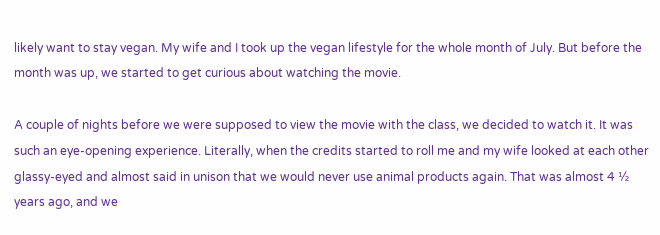likely want to stay vegan. My wife and I took up the vegan lifestyle for the whole month of July. But before the month was up, we started to get curious about watching the movie.

A couple of nights before we were supposed to view the movie with the class, we decided to watch it. It was such an eye-opening experience. Literally, when the credits started to roll me and my wife looked at each other glassy-eyed and almost said in unison that we would never use animal products again. That was almost 4 ½ years ago, and we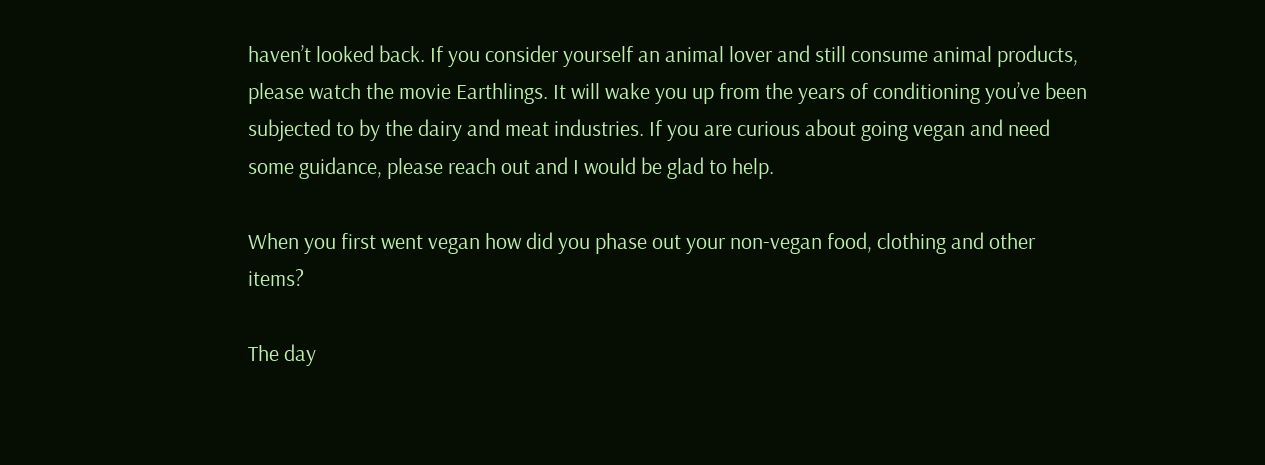haven’t looked back. If you consider yourself an animal lover and still consume animal products, please watch the movie Earthlings. It will wake you up from the years of conditioning you’ve been subjected to by the dairy and meat industries. If you are curious about going vegan and need some guidance, please reach out and I would be glad to help.

When you first went vegan how did you phase out your non-vegan food, clothing and other items?

The day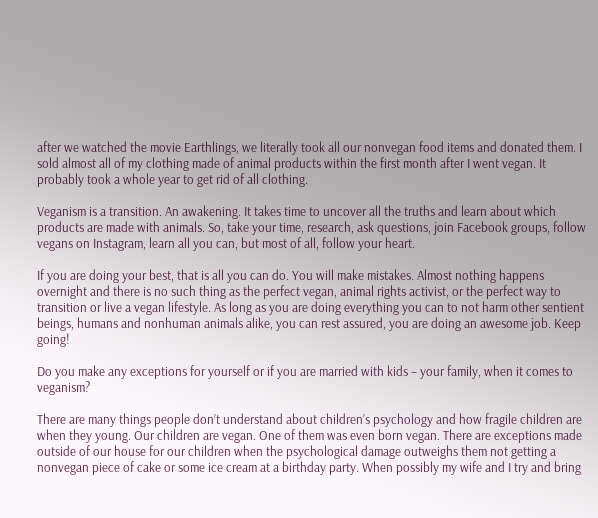after we watched the movie Earthlings, we literally took all our nonvegan food items and donated them. I sold almost all of my clothing made of animal products within the first month after I went vegan. It probably took a whole year to get rid of all clothing.

Veganism is a transition. An awakening. It takes time to uncover all the truths and learn about which products are made with animals. So, take your time, research, ask questions, join Facebook groups, follow vegans on Instagram, learn all you can, but most of all, follow your heart.

If you are doing your best, that is all you can do. You will make mistakes. Almost nothing happens overnight and there is no such thing as the perfect vegan, animal rights activist, or the perfect way to transition or live a vegan lifestyle. As long as you are doing everything you can to not harm other sentient beings, humans and nonhuman animals alike, you can rest assured, you are doing an awesome job. Keep going!

Do you make any exceptions for yourself or if you are married with kids – your family, when it comes to veganism?

There are many things people don’t understand about children’s psychology and how fragile children are when they young. Our children are vegan. One of them was even born vegan. There are exceptions made outside of our house for our children when the psychological damage outweighs them not getting a nonvegan piece of cake or some ice cream at a birthday party. When possibly my wife and I try and bring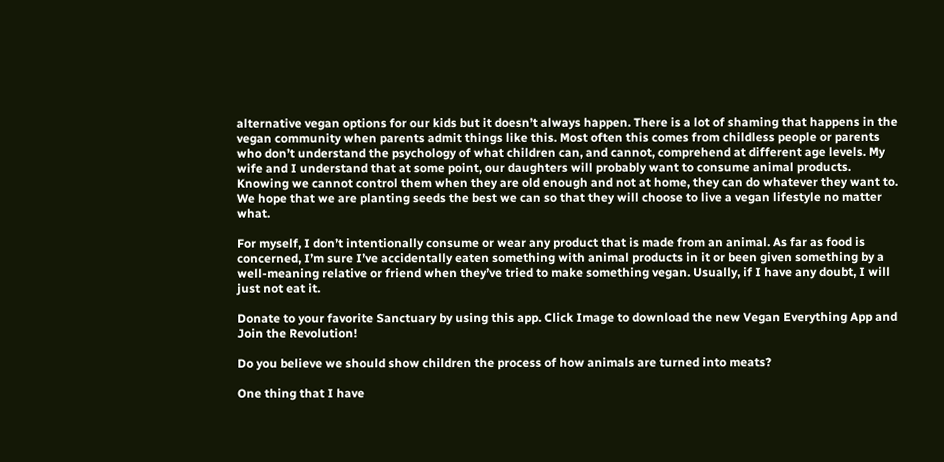alternative vegan options for our kids but it doesn’t always happen. There is a lot of shaming that happens in the vegan community when parents admit things like this. Most often this comes from childless people or parents who don’t understand the psychology of what children can, and cannot, comprehend at different age levels. My wife and I understand that at some point, our daughters will probably want to consume animal products. Knowing we cannot control them when they are old enough and not at home, they can do whatever they want to. We hope that we are planting seeds the best we can so that they will choose to live a vegan lifestyle no matter what.

For myself, I don’t intentionally consume or wear any product that is made from an animal. As far as food is concerned, I’m sure I’ve accidentally eaten something with animal products in it or been given something by a well-meaning relative or friend when they’ve tried to make something vegan. Usually, if I have any doubt, I will just not eat it.

Donate to your favorite Sanctuary by using this app. Click Image to download the new Vegan Everything App and Join the Revolution!

Do you believe we should show children the process of how animals are turned into meats?

One thing that I have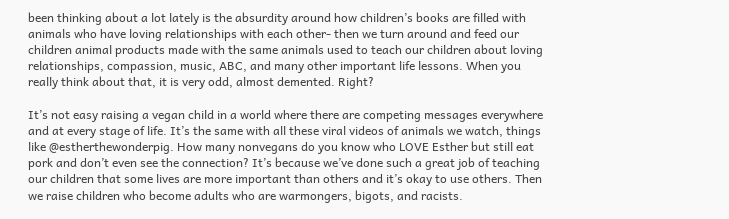been thinking about a lot lately is the absurdity around how children’s books are filled with animals who have loving relationships with each other- then we turn around and feed our children animal products made with the same animals used to teach our children about loving relationships, compassion, music, ABC, and many other important life lessons. When you really think about that, it is very odd, almost demented. Right?

It’s not easy raising a vegan child in a world where there are competing messages everywhere and at every stage of life. It’s the same with all these viral videos of animals we watch, things like @estherthewonderpig. How many nonvegans do you know who LOVE Esther but still eat pork and don’t even see the connection? It’s because we’ve done such a great job of teaching our children that some lives are more important than others and it’s okay to use others. Then we raise children who become adults who are warmongers, bigots, and racists.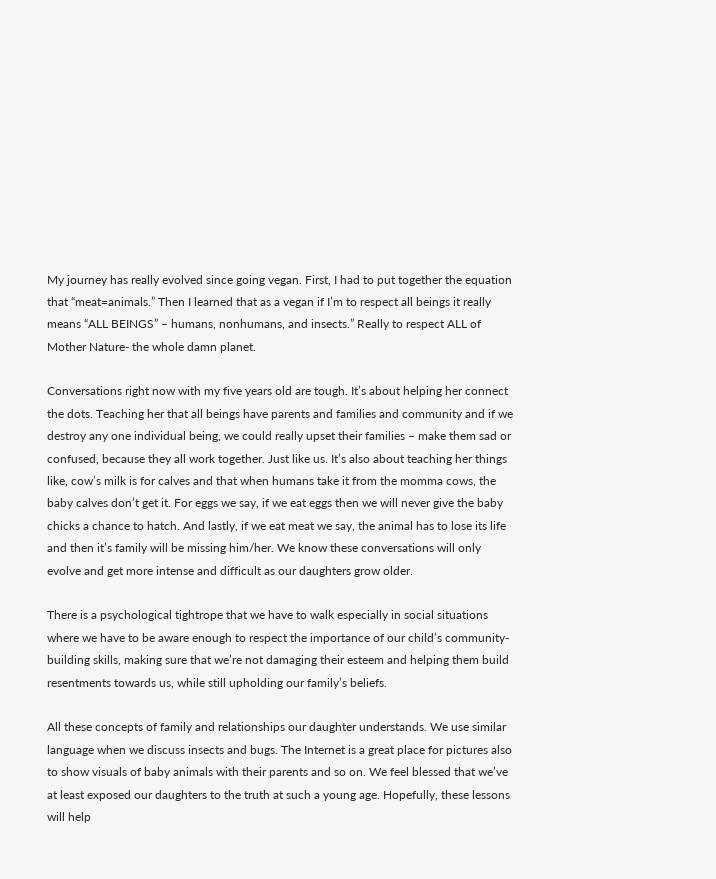My journey has really evolved since going vegan. First, I had to put together the equation that “meat=animals.” Then I learned that as a vegan if I’m to respect all beings it really means “ALL BEINGS” – humans, nonhumans, and insects.” Really to respect ALL of Mother Nature- the whole damn planet.

Conversations right now with my five years old are tough. It’s about helping her connect the dots. Teaching her that all beings have parents and families and community and if we destroy any one individual being, we could really upset their families – make them sad or confused, because they all work together. Just like us. It’s also about teaching her things like, cow’s milk is for calves and that when humans take it from the momma cows, the baby calves don’t get it. For eggs we say, if we eat eggs then we will never give the baby chicks a chance to hatch. And lastly, if we eat meat we say, the animal has to lose its life and then it’s family will be missing him/her. We know these conversations will only evolve and get more intense and difficult as our daughters grow older.

There is a psychological tightrope that we have to walk especially in social situations where we have to be aware enough to respect the importance of our child’s community-building skills, making sure that we’re not damaging their esteem and helping them build resentments towards us, while still upholding our family’s beliefs.

All these concepts of family and relationships our daughter understands. We use similar language when we discuss insects and bugs. The Internet is a great place for pictures also to show visuals of baby animals with their parents and so on. We feel blessed that we’ve at least exposed our daughters to the truth at such a young age. Hopefully, these lessons will help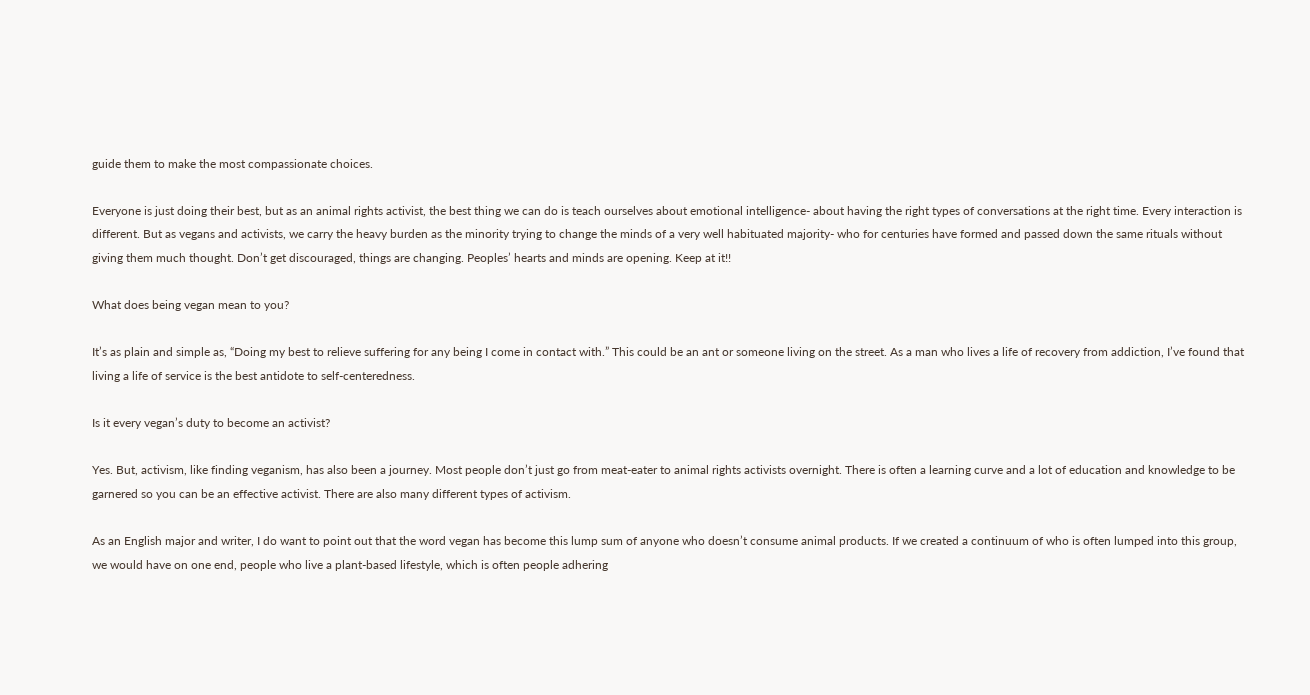guide them to make the most compassionate choices.

Everyone is just doing their best, but as an animal rights activist, the best thing we can do is teach ourselves about emotional intelligence- about having the right types of conversations at the right time. Every interaction is different. But as vegans and activists, we carry the heavy burden as the minority trying to change the minds of a very well habituated majority- who for centuries have formed and passed down the same rituals without giving them much thought. Don’t get discouraged, things are changing. Peoples’ hearts and minds are opening. Keep at it!!

What does being vegan mean to you?

It’s as plain and simple as, “Doing my best to relieve suffering for any being I come in contact with.” This could be an ant or someone living on the street. As a man who lives a life of recovery from addiction, I’ve found that living a life of service is the best antidote to self-centeredness.

Is it every vegan’s duty to become an activist?

Yes. But, activism, like finding veganism, has also been a journey. Most people don’t just go from meat-eater to animal rights activists overnight. There is often a learning curve and a lot of education and knowledge to be garnered so you can be an effective activist. There are also many different types of activism.

As an English major and writer, I do want to point out that the word vegan has become this lump sum of anyone who doesn’t consume animal products. If we created a continuum of who is often lumped into this group, we would have on one end, people who live a plant-based lifestyle, which is often people adhering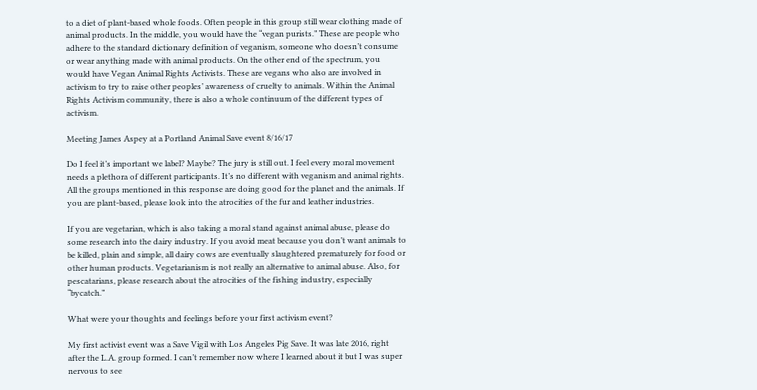to a diet of plant-based whole foods. Often people in this group still wear clothing made of animal products. In the middle, you would have the “vegan purists.” These are people who adhere to the standard dictionary definition of veganism, someone who doesn’t consume or wear anything made with animal products. On the other end of the spectrum, you would have Vegan Animal Rights Activists. These are vegans who also are involved in activism to try to raise other peoples’ awareness of cruelty to animals. Within the Animal Rights Activism community, there is also a whole continuum of the different types of activism.

Meeting James Aspey at a Portland Animal Save event 8/16/17

Do I feel it’s important we label? Maybe? The jury is still out. I feel every moral movement needs a plethora of different participants. It’s no different with veganism and animal rights. All the groups mentioned in this response are doing good for the planet and the animals. If you are plant-based, please look into the atrocities of the fur and leather industries.

If you are vegetarian, which is also taking a moral stand against animal abuse, please do some research into the dairy industry. If you avoid meat because you don’t want animals to be killed, plain and simple, all dairy cows are eventually slaughtered prematurely for food or other human products. Vegetarianism is not really an alternative to animal abuse. Also, for pescatarians, please research about the atrocities of the fishing industry, especially “bycatch.”

What were your thoughts and feelings before your first activism event?

My first activist event was a Save Vigil with Los Angeles Pig Save. It was late 2016, right after the L.A. group formed. I can’t remember now where I learned about it but I was super nervous to see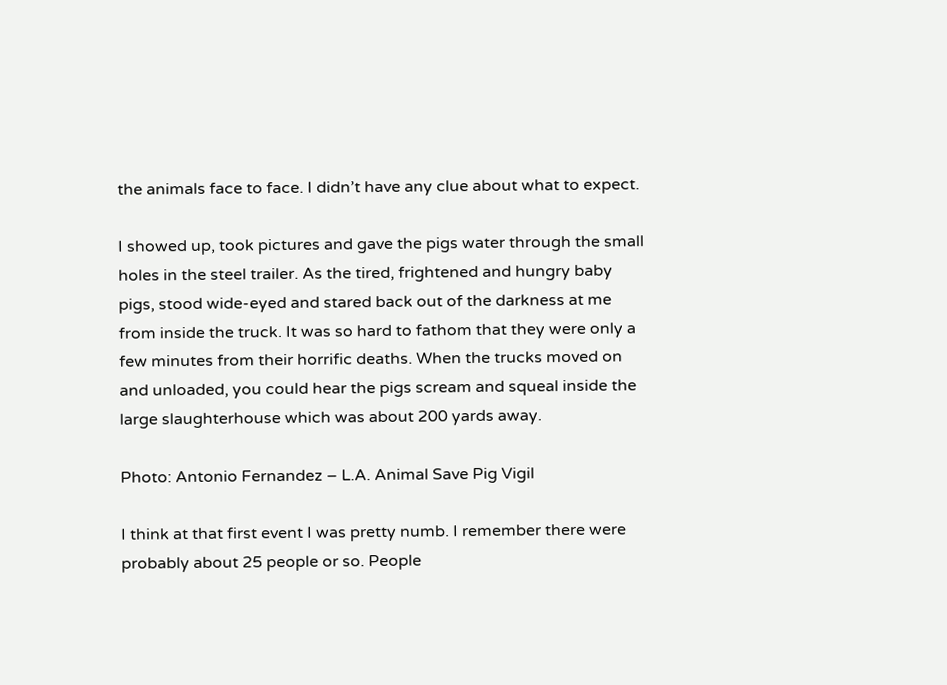the animals face to face. I didn’t have any clue about what to expect.

I showed up, took pictures and gave the pigs water through the small holes in the steel trailer. As the tired, frightened and hungry baby pigs, stood wide-eyed and stared back out of the darkness at me from inside the truck. It was so hard to fathom that they were only a few minutes from their horrific deaths. When the trucks moved on and unloaded, you could hear the pigs scream and squeal inside the large slaughterhouse which was about 200 yards away.

Photo: Antonio Fernandez – L.A. Animal Save Pig Vigil

I think at that first event I was pretty numb. I remember there were probably about 25 people or so. People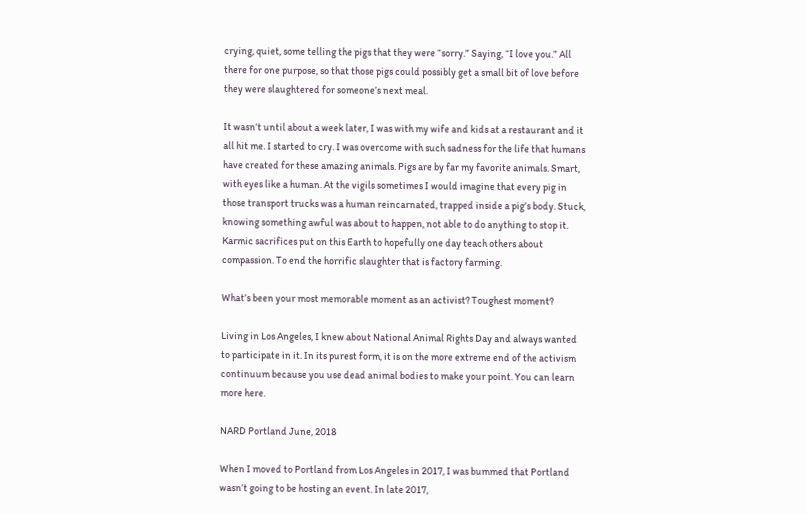crying, quiet, some telling the pigs that they were “sorry.” Saying, “I love you.” All there for one purpose, so that those pigs could possibly get a small bit of love before they were slaughtered for someone’s next meal.

It wasn’t until about a week later, I was with my wife and kids at a restaurant and it all hit me. I started to cry. I was overcome with such sadness for the life that humans have created for these amazing animals. Pigs are by far my favorite animals. Smart, with eyes like a human. At the vigils sometimes I would imagine that every pig in those transport trucks was a human reincarnated, trapped inside a pig’s body. Stuck, knowing something awful was about to happen, not able to do anything to stop it. Karmic sacrifices put on this Earth to hopefully one day teach others about compassion. To end the horrific slaughter that is factory farming.

What’s been your most memorable moment as an activist? Toughest moment?

Living in Los Angeles, I knew about National Animal Rights Day and always wanted to participate in it. In its purest form, it is on the more extreme end of the activism continuum because you use dead animal bodies to make your point. You can learn more here.

NARD Portland June, 2018

When I moved to Portland from Los Angeles in 2017, I was bummed that Portland wasn’t going to be hosting an event. In late 2017,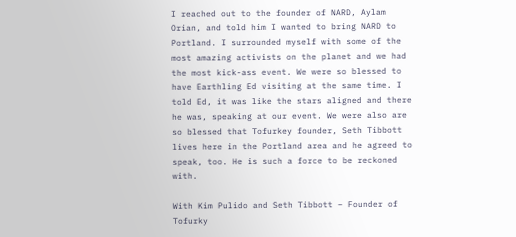I reached out to the founder of NARD, Aylam Orian, and told him I wanted to bring NARD to Portland. I surrounded myself with some of the most amazing activists on the planet and we had the most kick-ass event. We were so blessed to have Earthling Ed visiting at the same time. I told Ed, it was like the stars aligned and there he was, speaking at our event. We were also are so blessed that Tofurkey founder, Seth Tibbott lives here in the Portland area and he agreed to speak, too. He is such a force to be reckoned with.

With Kim Pulido and Seth Tibbott – Founder of Tofurky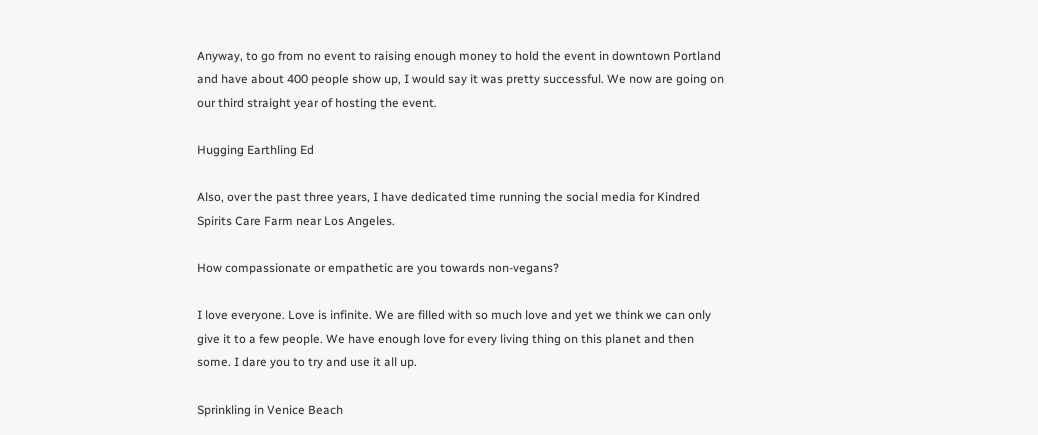Anyway, to go from no event to raising enough money to hold the event in downtown Portland and have about 400 people show up, I would say it was pretty successful. We now are going on our third straight year of hosting the event.

Hugging Earthling Ed

Also, over the past three years, I have dedicated time running the social media for Kindred Spirits Care Farm near Los Angeles.

How compassionate or empathetic are you towards non-vegans?

I love everyone. Love is infinite. We are filled with so much love and yet we think we can only give it to a few people. We have enough love for every living thing on this planet and then some. I dare you to try and use it all up.

Sprinkling in Venice Beach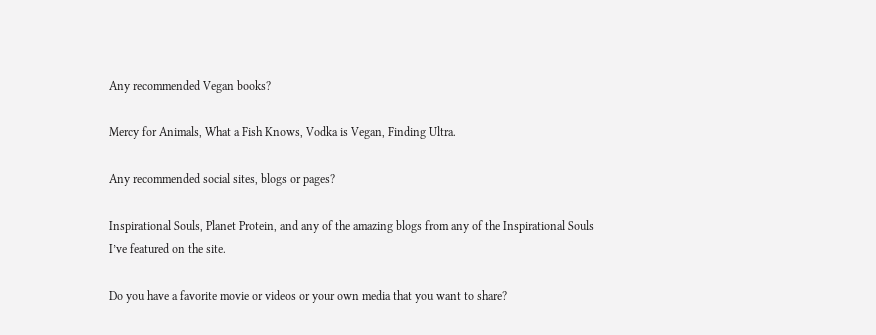Any recommended Vegan books?

Mercy for Animals, What a Fish Knows, Vodka is Vegan, Finding Ultra.

Any recommended social sites, blogs or pages?

Inspirational Souls, Planet Protein, and any of the amazing blogs from any of the Inspirational Souls I’ve featured on the site.

Do you have a favorite movie or videos or your own media that you want to share?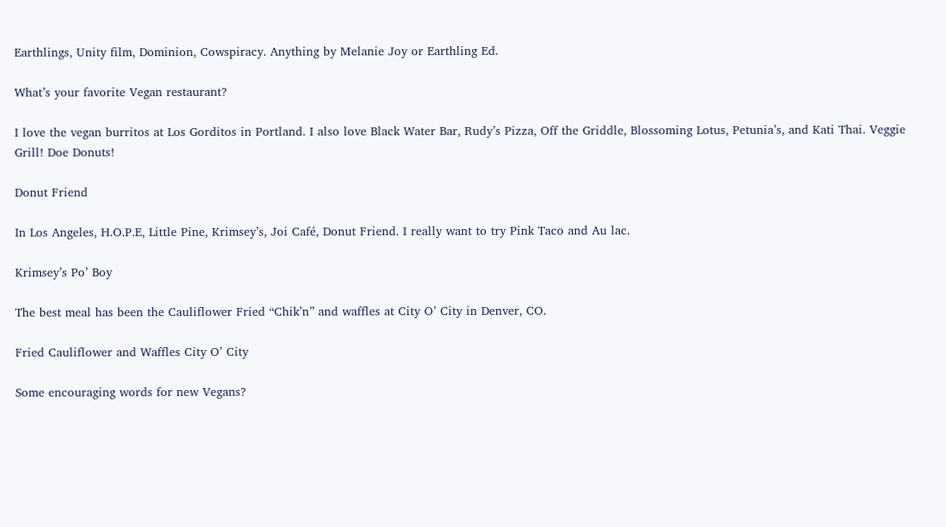Earthlings, Unity film, Dominion, Cowspiracy. Anything by Melanie Joy or Earthling Ed.

What’s your favorite Vegan restaurant?

I love the vegan burritos at Los Gorditos in Portland. I also love Black Water Bar, Rudy’s Pizza, Off the Griddle, Blossoming Lotus, Petunia’s, and Kati Thai. Veggie Grill! Doe Donuts!

Donut Friend

In Los Angeles, H.O.P.E, Little Pine, Krimsey’s, Joi Café, Donut Friend. I really want to try Pink Taco and Au lac.

Krimsey’s Po’ Boy

The best meal has been the Cauliflower Fried “Chik’n” and waffles at City O’ City in Denver, CO.

Fried Cauliflower and Waffles City O’ City

Some encouraging words for new Vegans?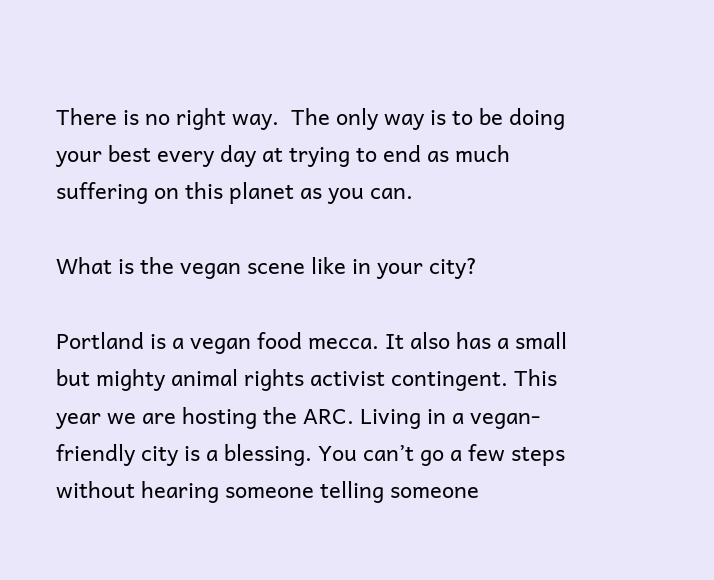There is no right way.  The only way is to be doing your best every day at trying to end as much suffering on this planet as you can.

What is the vegan scene like in your city?

Portland is a vegan food mecca. It also has a small but mighty animal rights activist contingent. This year we are hosting the ARC. Living in a vegan-friendly city is a blessing. You can’t go a few steps without hearing someone telling someone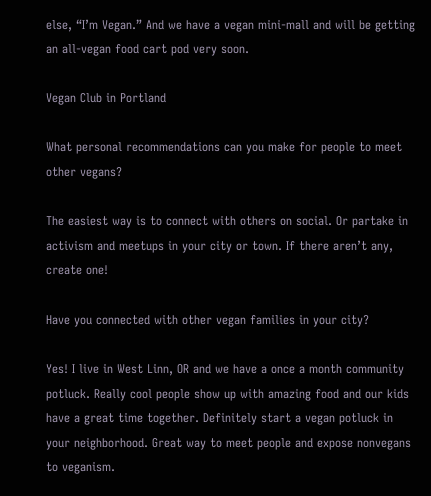else, “I’m Vegan.” And we have a vegan mini-mall and will be getting an all-vegan food cart pod very soon.

Vegan Club in Portland

What personal recommendations can you make for people to meet other vegans?

The easiest way is to connect with others on social. Or partake in activism and meetups in your city or town. If there aren’t any, create one!

Have you connected with other vegan families in your city?

Yes! I live in West Linn, OR and we have a once a month community potluck. Really cool people show up with amazing food and our kids have a great time together. Definitely start a vegan potluck in your neighborhood. Great way to meet people and expose nonvegans to veganism.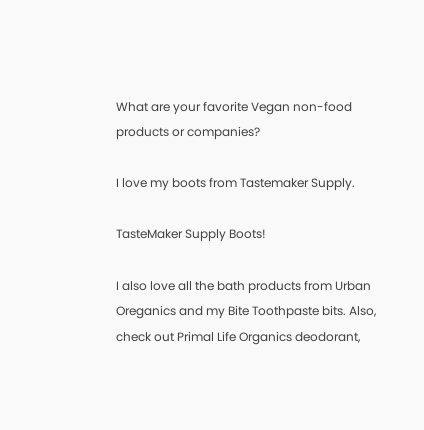What are your favorite Vegan non-food products or companies?

I love my boots from Tastemaker Supply.

TasteMaker Supply Boots!

I also love all the bath products from Urban Oreganics and my Bite Toothpaste bits. Also, check out Primal Life Organics deodorant,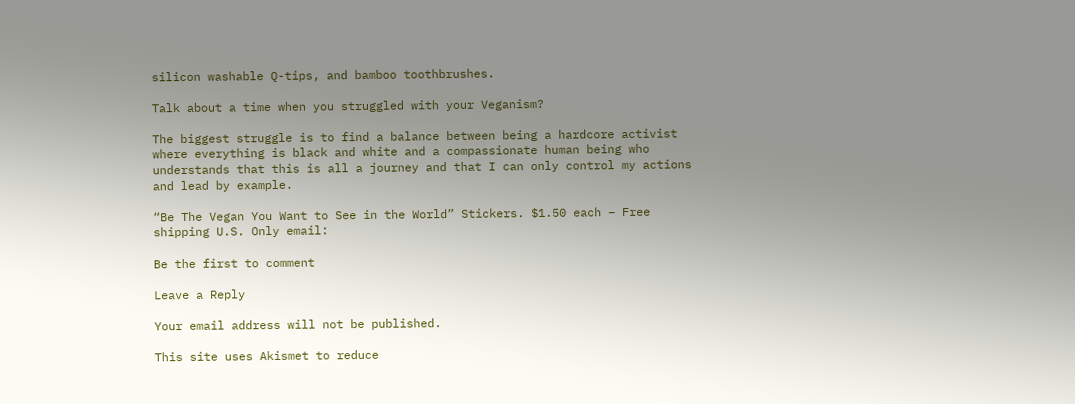silicon washable Q-tips, and bamboo toothbrushes.

Talk about a time when you struggled with your Veganism?

The biggest struggle is to find a balance between being a hardcore activist where everything is black and white and a compassionate human being who understands that this is all a journey and that I can only control my actions and lead by example.

“Be The Vegan You Want to See in the World” Stickers. $1.50 each – Free shipping U.S. Only email:

Be the first to comment

Leave a Reply

Your email address will not be published.

This site uses Akismet to reduce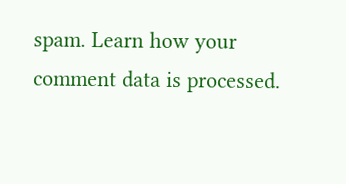spam. Learn how your comment data is processed.